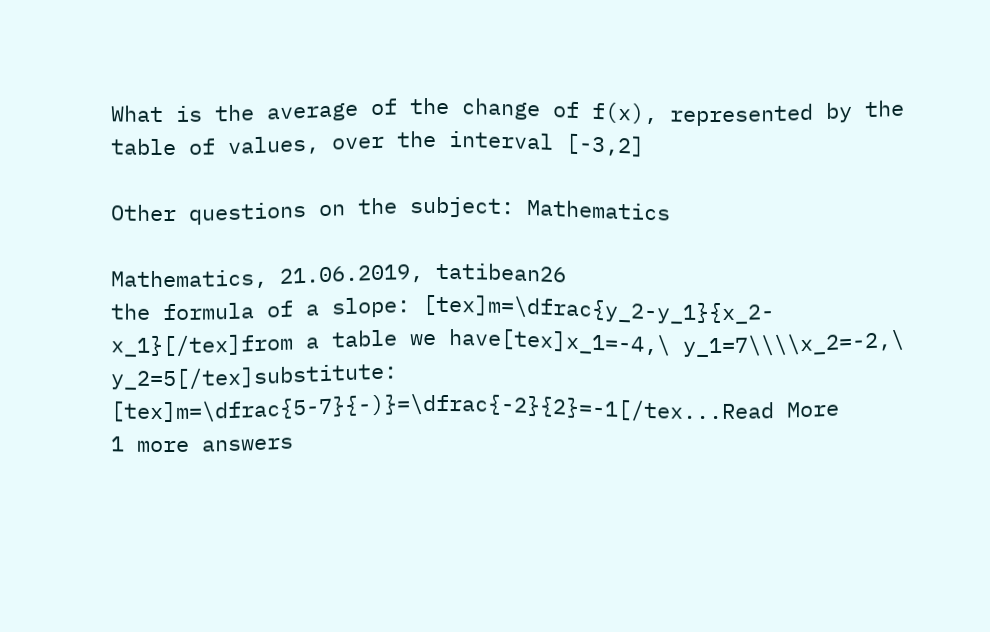What is the average of the change of f(x), represented by the table of values, over the interval [-3,2]

Other questions on the subject: Mathematics

Mathematics, 21.06.2019, tatibean26
the formula of a slope: [tex]m=\dfrac{y_2-y_1}{x_2-x_1}[/tex]from a table we have[tex]x_1=-4,\ y_1=7\\\\x_2=-2,\ y_2=5[/tex]substitute: [tex]m=\dfrac{5-7}{-)}=\dfrac{-2}{2}=-1[/tex...Read More
1 more answers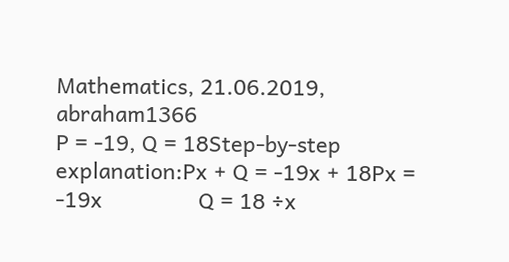Mathematics, 21.06.2019, abraham1366
P = -19, Q = 18Step-by-step explanation:Px + Q = -19x + 18Px = -19x                Q = 18 ÷x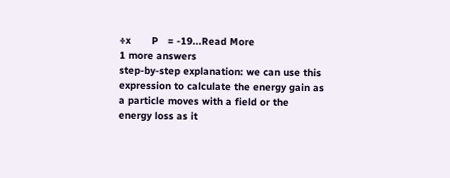÷x       P   = -19...Read More
1 more answers
step-by-step explanation: we can use this expression to calculate the energy gain as a particle moves with a field or the energy loss as it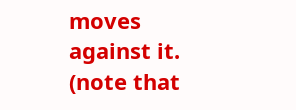moves against it. (note that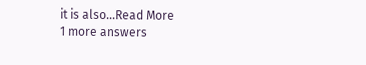it is also...Read More
1 more answers